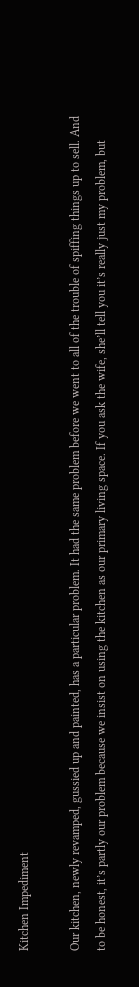Kitchen Impediment

Our kitchen, newly revamped, gussied up and painted, has a particular problem. It had the same problem before we went to all of the trouble of spiffing things up to sell. And to be honest, it’s partly our problem because we insist on using the kitchen as our primary living space. If you ask the wife, she’ll tell you it’s really just my problem, but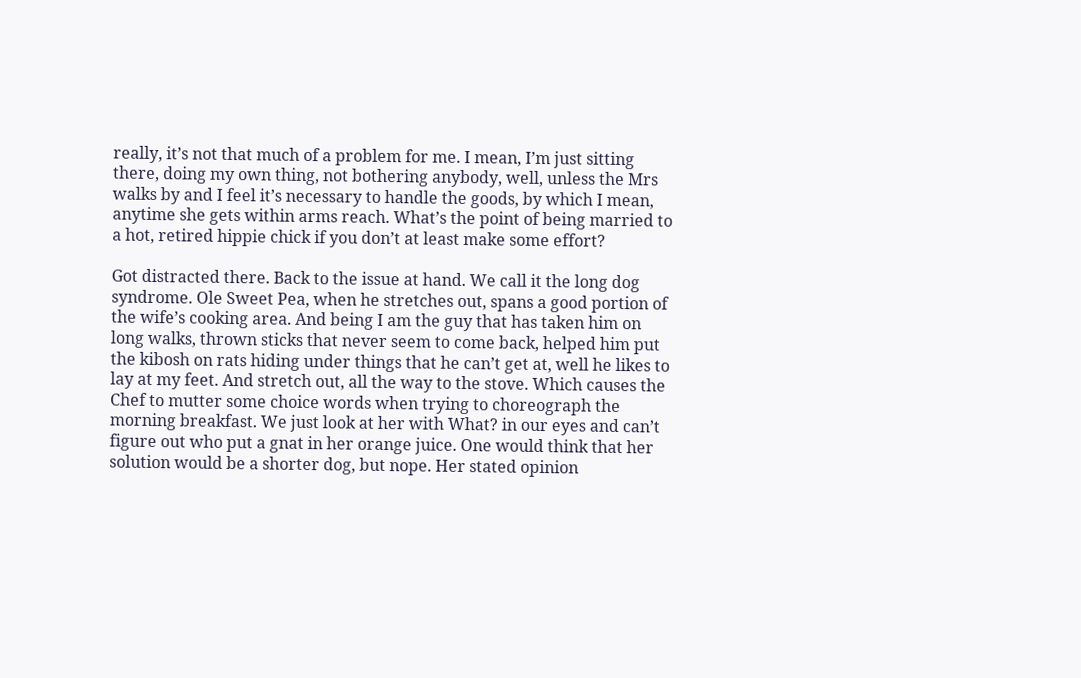really, it’s not that much of a problem for me. I mean, I’m just sitting there, doing my own thing, not bothering anybody, well, unless the Mrs walks by and I feel it’s necessary to handle the goods, by which I mean, anytime she gets within arms reach. What’s the point of being married to a hot, retired hippie chick if you don’t at least make some effort?

Got distracted there. Back to the issue at hand. We call it the long dog syndrome. Ole Sweet Pea, when he stretches out, spans a good portion of the wife’s cooking area. And being I am the guy that has taken him on long walks, thrown sticks that never seem to come back, helped him put the kibosh on rats hiding under things that he can’t get at, well he likes to lay at my feet. And stretch out, all the way to the stove. Which causes the Chef to mutter some choice words when trying to choreograph the morning breakfast. We just look at her with What? in our eyes and can’t figure out who put a gnat in her orange juice. One would think that her solution would be a shorter dog, but nope. Her stated opinion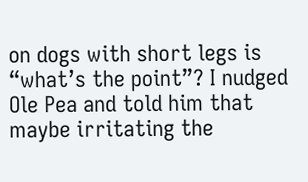on dogs with short legs is “what’s the point”? I nudged Ole Pea and told him that maybe irritating the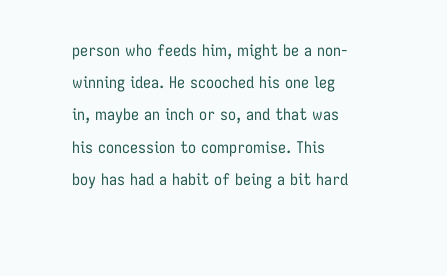person who feeds him, might be a non-winning idea. He scooched his one leg in, maybe an inch or so, and that was his concession to compromise. This boy has had a habit of being a bit hard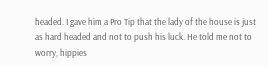headed. I gave him a Pro Tip that the lady of the house is just as hard headed and not to push his luck. He told me not to worry, hippies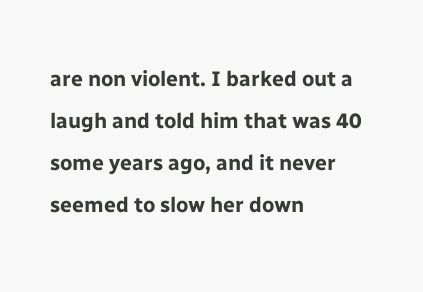are non violent. I barked out a laugh and told him that was 40 some years ago, and it never seemed to slow her down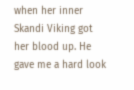when her inner Skandi Viking got her blood up. He gave me a hard look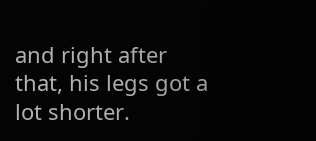and right after that, his legs got a lot shorter.